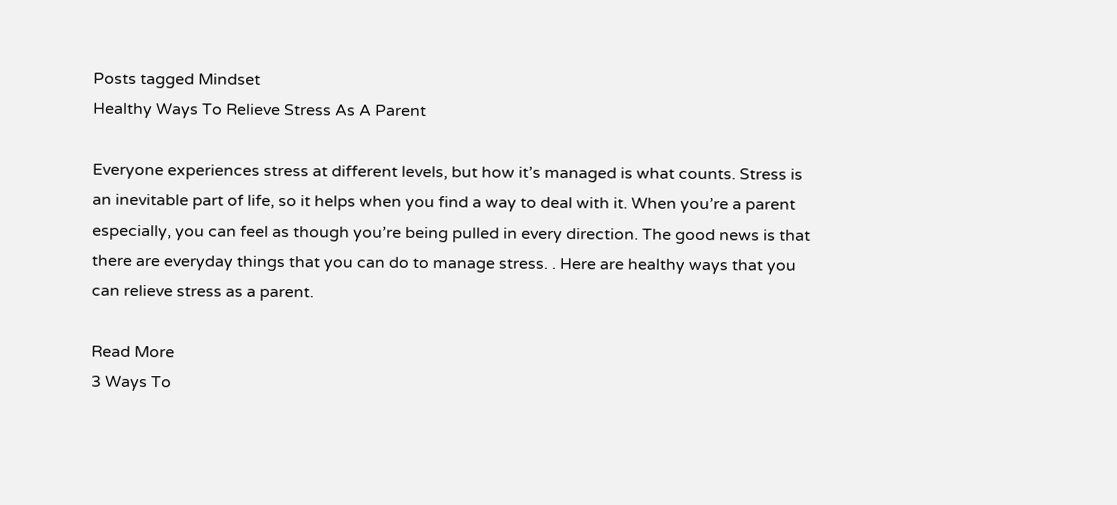Posts tagged Mindset
Healthy Ways To Relieve Stress As A Parent

Everyone experiences stress at different levels, but how it’s managed is what counts. Stress is an inevitable part of life, so it helps when you find a way to deal with it. When you’re a parent especially, you can feel as though you’re being pulled in every direction. The good news is that there are everyday things that you can do to manage stress. . Here are healthy ways that you can relieve stress as a parent.

Read More
3 Ways To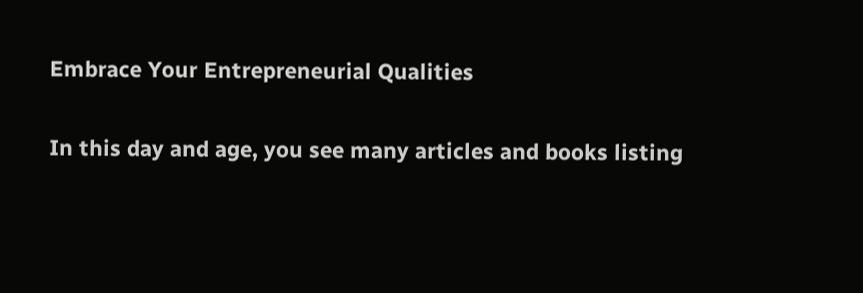Embrace Your Entrepreneurial Qualities

In this day and age, you see many articles and books listing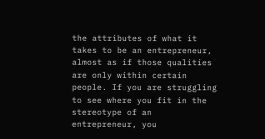the attributes of what it takes to be an entrepreneur, almost as if those qualities are only within certain people. If you are struggling to see where you fit in the stereotype of an entrepreneur, you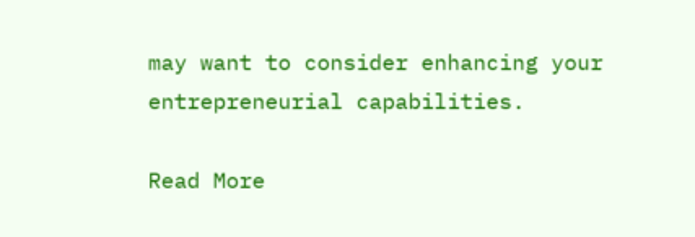may want to consider enhancing your entrepreneurial capabilities.

Read More